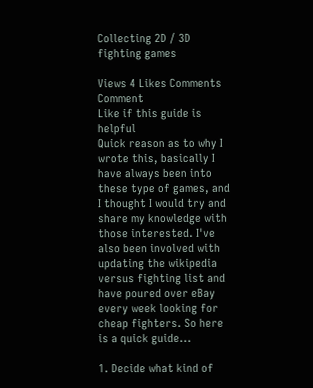Collecting 2D / 3D fighting games

Views 4 Likes Comments Comment
Like if this guide is helpful
Quick reason as to why I wrote this, basically I have always been into these type of games, and I thought I would try and share my knowledge with those interested. I've also been involved with updating the wikipedia  versus fighting list and have poured over eBay every week looking for cheap fighters. So here is a quick guide...

1. Decide what kind of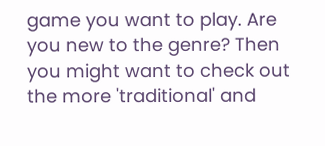game you want to play. Are you new to the genre? Then you might want to check out the more 'traditional' and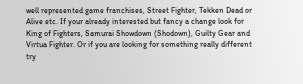well represented game franchises, Street Fighter, Tekken Dead or Alive etc. If your already interested but fancy a change look for King of Fighters, Samurai Showdown (Shodown), Guilty Gear and Virtua Fighter. Or if you are looking for something really different try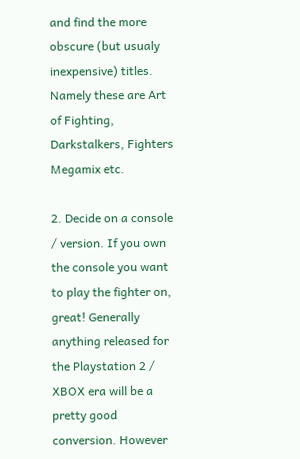and find the more obscure (but usualy inexpensive) titles. Namely these are Art of Fighting, Darkstalkers, Fighters Megamix etc.

2. Decide on a console / version. If you own the console you want to play the fighter on, great! Generally anything released for the Playstation 2 / XBOX era will be a pretty good conversion. However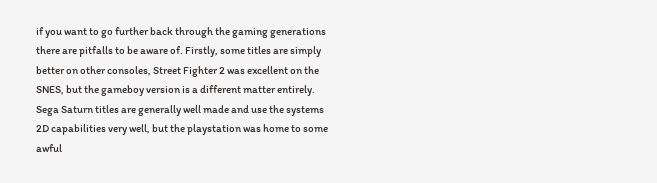if you want to go further back through the gaming generations there are pitfalls to be aware of. Firstly, some titles are simply better on other consoles, Street Fighter 2 was excellent on the SNES, but the gameboy version is a different matter entirely. Sega Saturn titles are generally well made and use the systems 2D capabilities very well, but the playstation was home to some awful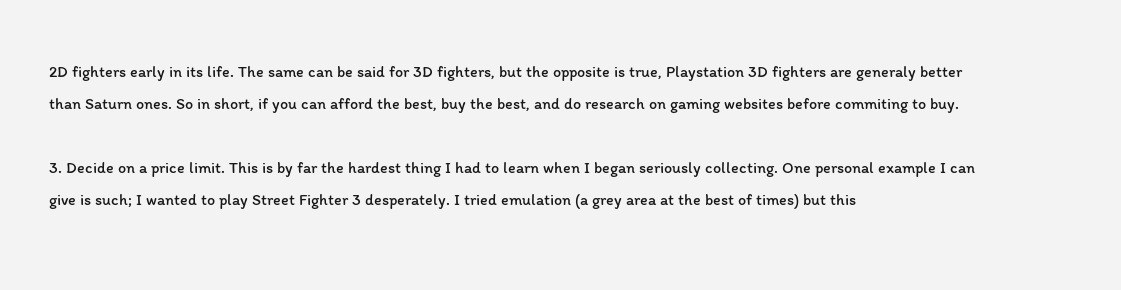2D fighters early in its life. The same can be said for 3D fighters, but the opposite is true, Playstation 3D fighters are generaly better than Saturn ones. So in short, if you can afford the best, buy the best, and do research on gaming websites before commiting to buy.

3. Decide on a price limit. This is by far the hardest thing I had to learn when I began seriously collecting. One personal example I can give is such; I wanted to play Street Fighter 3 desperately. I tried emulation (a grey area at the best of times) but this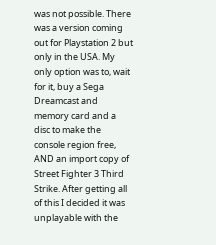was not possible. There was a version coming out for Playstation 2 but only in the USA. My only option was to, wait for it, buy a Sega Dreamcast and memory card and a disc to make the console region free, AND an import copy of Street Fighter 3 Third Strike. After getting all of this I decided it was unplayable with the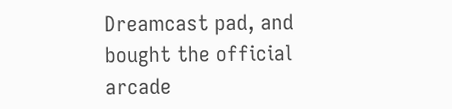Dreamcast pad, and bought the official arcade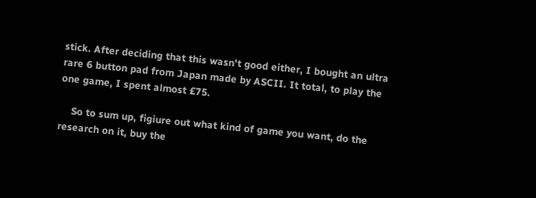stick. After deciding that this wasn't good either, I bought an ultra rare 6 button pad from Japan made by ASCII. It total, to play the one game, I spent almost £75.

    So to sum up, figiure out what kind of game you want, do the research on it, buy the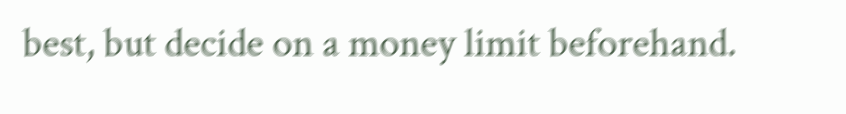best, but decide on a money limit beforehand.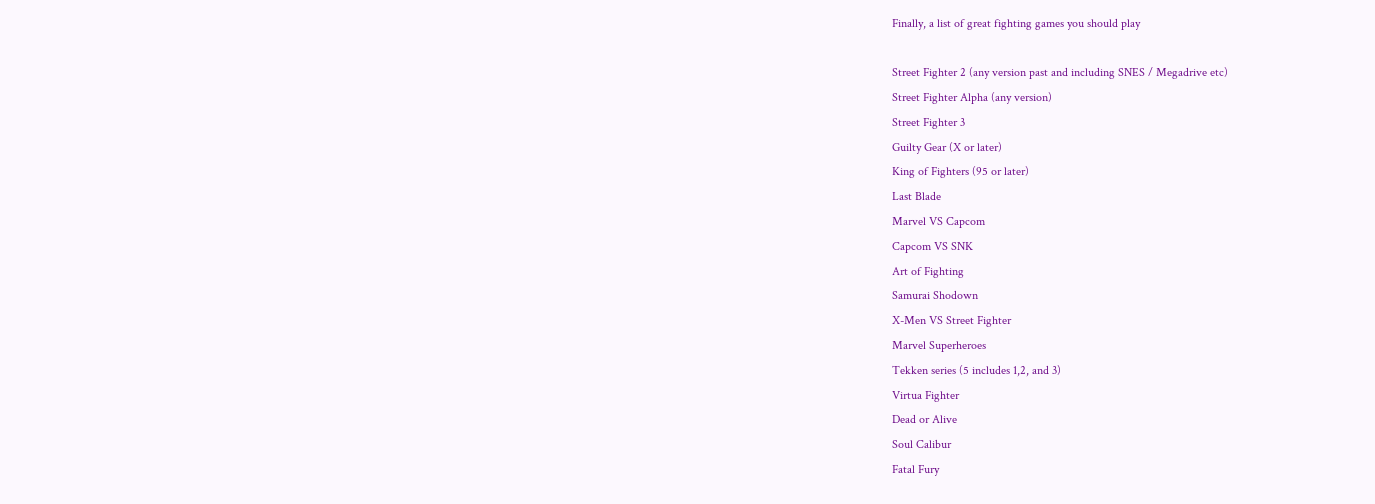Finally, a list of great fighting games you should play

Street Fighter 2 (any version past and including SNES / Megadrive etc)
Street Fighter Alpha (any version)
Street Fighter 3
Guilty Gear (X or later)
King of Fighters (95 or later)
Last Blade
Marvel VS Capcom
Capcom VS SNK
Art of Fighting
Samurai Shodown
X-Men VS Street Fighter
Marvel Superheroes
Tekken series (5 includes 1,2, and 3)
Virtua Fighter
Dead or Alive
Soul Calibur
Fatal Fury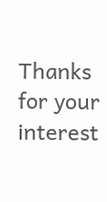Thanks for your interest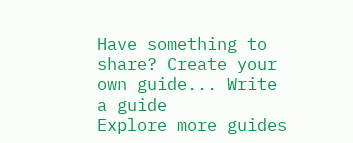Have something to share? Create your own guide... Write a guide
Explore more guides